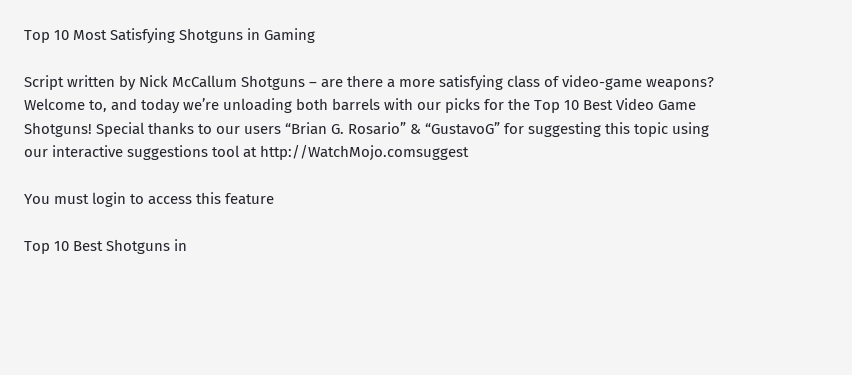Top 10 Most Satisfying Shotguns in Gaming

Script written by Nick McCallum Shotguns – are there a more satisfying class of video-game weapons? Welcome to, and today we’re unloading both barrels with our picks for the Top 10 Best Video Game Shotguns! Special thanks to our users “Brian G. Rosario” & “GustavoG” for suggesting this topic using our interactive suggestions tool at http://WatchMojo.comsuggest

You must login to access this feature

Top 10 Best Shotguns in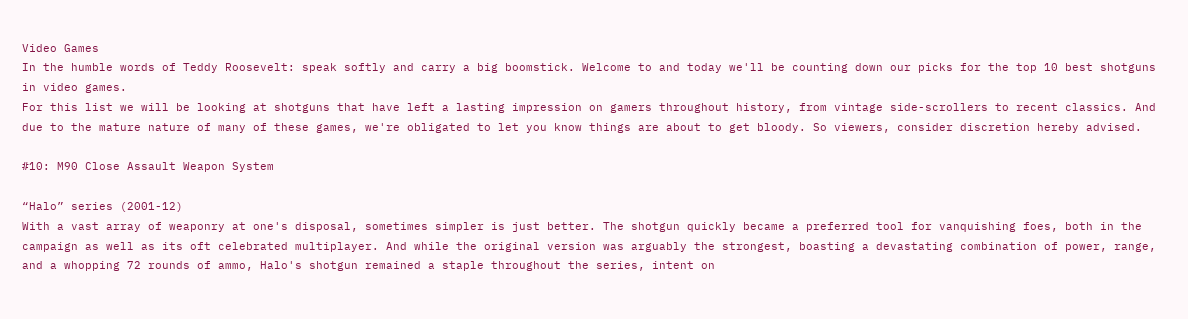Video Games
In the humble words of Teddy Roosevelt: speak softly and carry a big boomstick. Welcome to and today we'll be counting down our picks for the top 10 best shotguns in video games.
For this list we will be looking at shotguns that have left a lasting impression on gamers throughout history, from vintage side-scrollers to recent classics. And due to the mature nature of many of these games, we're obligated to let you know things are about to get bloody. So viewers, consider discretion hereby advised.

#10: M90 Close Assault Weapon System

“Halo” series (2001-12)
With a vast array of weaponry at one's disposal, sometimes simpler is just better. The shotgun quickly became a preferred tool for vanquishing foes, both in the campaign as well as its oft celebrated multiplayer. And while the original version was arguably the strongest, boasting a devastating combination of power, range, and a whopping 72 rounds of ammo, Halo's shotgun remained a staple throughout the series, intent on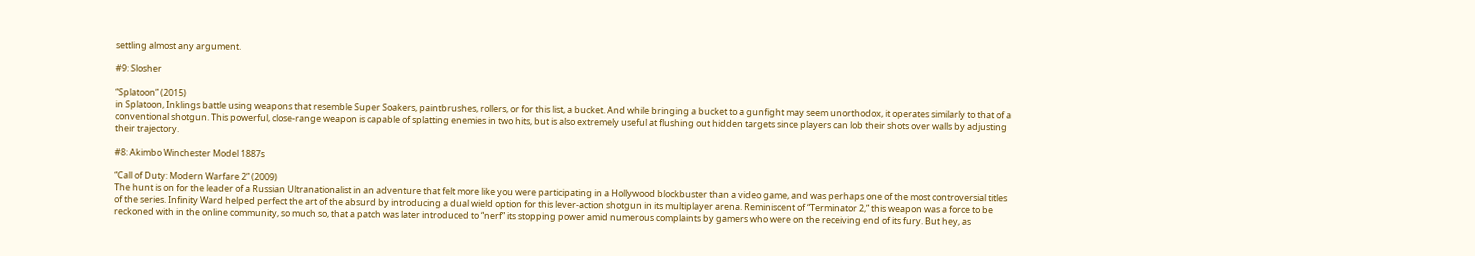settling almost any argument.

#9: Slosher

“Splatoon” (2015)
in Splatoon, Inklings battle using weapons that resemble Super Soakers, paintbrushes, rollers, or for this list, a bucket. And while bringing a bucket to a gunfight may seem unorthodox, it operates similarly to that of a conventional shotgun. This powerful, close-range weapon is capable of splatting enemies in two hits, but is also extremely useful at flushing out hidden targets since players can lob their shots over walls by adjusting their trajectory.

#8: Akimbo Winchester Model 1887s

“Call of Duty: Modern Warfare 2” (2009)
The hunt is on for the leader of a Russian Ultranationalist in an adventure that felt more like you were participating in a Hollywood blockbuster than a video game, and was perhaps one of the most controversial titles of the series. Infinity Ward helped perfect the art of the absurd by introducing a dual wield option for this lever-action shotgun in its multiplayer arena. Reminiscent of “Terminator 2,” this weapon was a force to be reckoned with in the online community, so much so, that a patch was later introduced to “nerf” its stopping power amid numerous complaints by gamers who were on the receiving end of its fury. But hey, as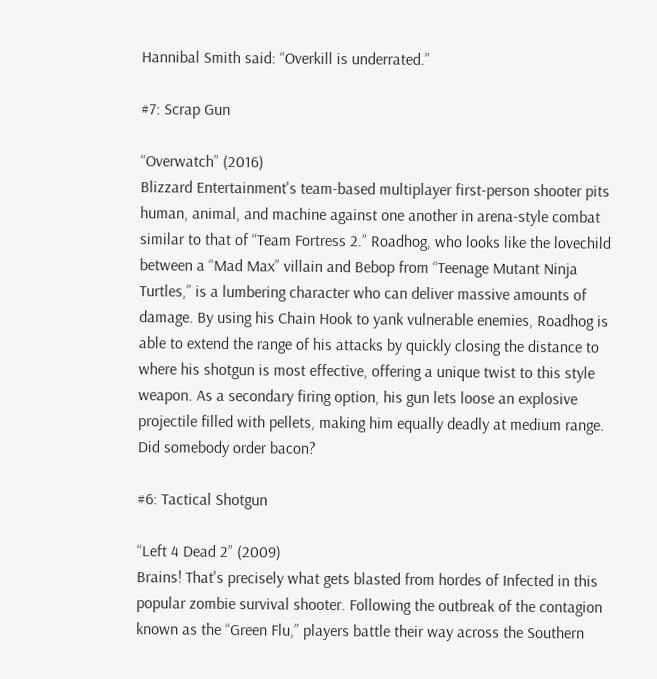Hannibal Smith said: “Overkill is underrated.”

#7: Scrap Gun

“Overwatch” (2016)
Blizzard Entertainment's team-based multiplayer first-person shooter pits human, animal, and machine against one another in arena-style combat similar to that of “Team Fortress 2.” Roadhog, who looks like the lovechild between a “Mad Max” villain and Bebop from “Teenage Mutant Ninja Turtles,” is a lumbering character who can deliver massive amounts of damage. By using his Chain Hook to yank vulnerable enemies, Roadhog is able to extend the range of his attacks by quickly closing the distance to where his shotgun is most effective, offering a unique twist to this style weapon. As a secondary firing option, his gun lets loose an explosive projectile filled with pellets, making him equally deadly at medium range. Did somebody order bacon?

#6: Tactical Shotgun

“Left 4 Dead 2” (2009)
Brains! That's precisely what gets blasted from hordes of Infected in this popular zombie survival shooter. Following the outbreak of the contagion known as the “Green Flu,” players battle their way across the Southern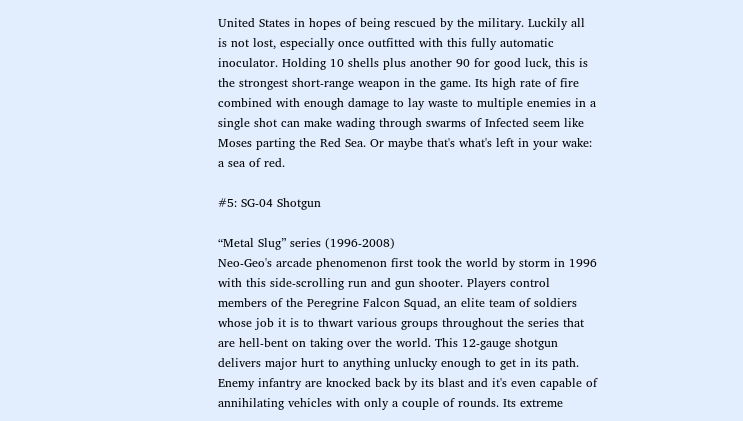United States in hopes of being rescued by the military. Luckily all is not lost, especially once outfitted with this fully automatic inoculator. Holding 10 shells plus another 90 for good luck, this is the strongest short-range weapon in the game. Its high rate of fire combined with enough damage to lay waste to multiple enemies in a single shot can make wading through swarms of Infected seem like Moses parting the Red Sea. Or maybe that's what's left in your wake: a sea of red.

#5: SG-04 Shotgun

“Metal Slug” series (1996-2008)
Neo-Geo's arcade phenomenon first took the world by storm in 1996 with this side-scrolling run and gun shooter. Players control members of the Peregrine Falcon Squad, an elite team of soldiers whose job it is to thwart various groups throughout the series that are hell-bent on taking over the world. This 12-gauge shotgun delivers major hurt to anything unlucky enough to get in its path. Enemy infantry are knocked back by its blast and it's even capable of annihilating vehicles with only a couple of rounds. Its extreme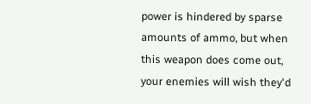power is hindered by sparse amounts of ammo, but when this weapon does come out, your enemies will wish they'd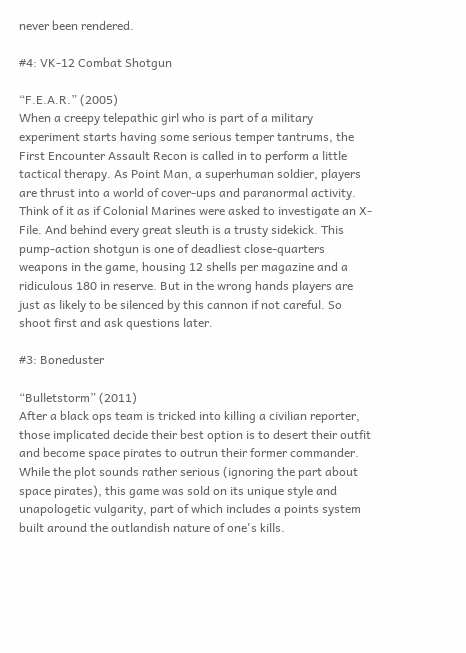never been rendered.

#4: VK-12 Combat Shotgun

“F.E.A.R.” (2005)
When a creepy telepathic girl who is part of a military experiment starts having some serious temper tantrums, the First Encounter Assault Recon is called in to perform a little tactical therapy. As Point Man, a superhuman soldier, players are thrust into a world of cover-ups and paranormal activity. Think of it as if Colonial Marines were asked to investigate an X-File. And behind every great sleuth is a trusty sidekick. This pump-action shotgun is one of deadliest close-quarters weapons in the game, housing 12 shells per magazine and a ridiculous 180 in reserve. But in the wrong hands players are just as likely to be silenced by this cannon if not careful. So shoot first and ask questions later.

#3: Boneduster

“Bulletstorm” (2011)
After a black ops team is tricked into killing a civilian reporter, those implicated decide their best option is to desert their outfit and become space pirates to outrun their former commander. While the plot sounds rather serious (ignoring the part about space pirates), this game was sold on its unique style and unapologetic vulgarity, part of which includes a points system built around the outlandish nature of one's kills.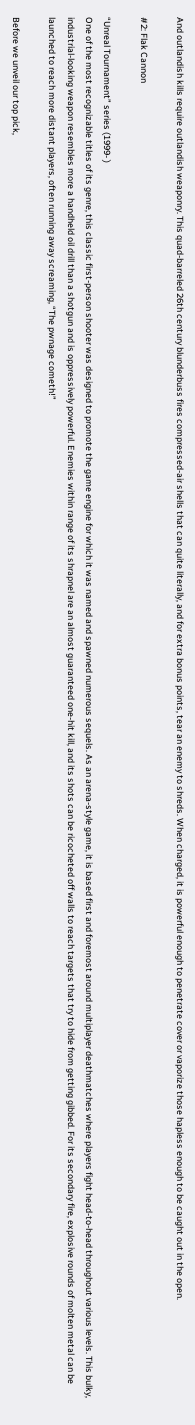And outlandish kills require outlandish weaponry. This quad-barreled 26th century blunderbuss fires compressed-air shells that can quite literally, and for extra bonus points, tear an enemy to shreds. When charged, it is powerful enough to penetrate cover or vaporize those hapless enough to be caught out in the open.

#2: Flak Cannon

“Unreal Tournament” series (1999- )
One of the most recognizable titles of its genre, this classic first-person shooter was designed to promote the game engine for which it was named and spawned numerous sequels. As an arena-style game, it is based first and foremost around multiplayer deathmatches where players fight head-to-head throughout various levels. This bulky, industrial-looking weapon resembles more a handheld oil drill than a shotgun and is oppressively powerful. Enemies within range of its shrapnel are an almost guaranteed one-hit kill, and its shots can be ricocheted off walls to reach targets that try to hide from getting gibbed. For its secondary fire, explosive rounds of molten metal can be launched to reach more distant players, often running away screaming, “The pwnage cometh!”

Before we unveil our top pick,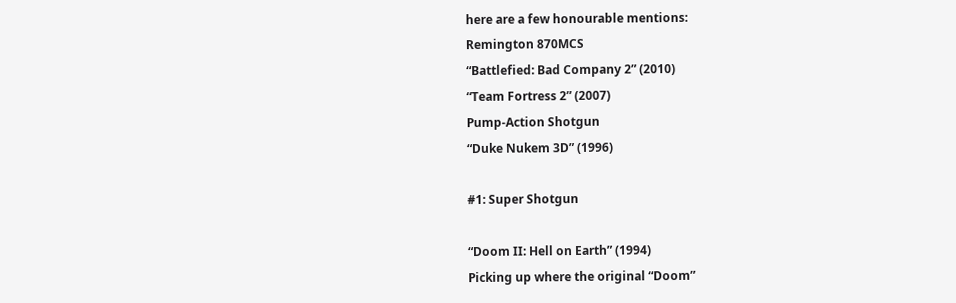here are a few honourable mentions:
Remington 870MCS
“Battlefied: Bad Company 2” (2010)
“Team Fortress 2” (2007)
Pump-Action Shotgun
“Duke Nukem 3D” (1996)

#1: Super Shotgun

“Doom II: Hell on Earth” (1994)
Picking up where the original “Doom”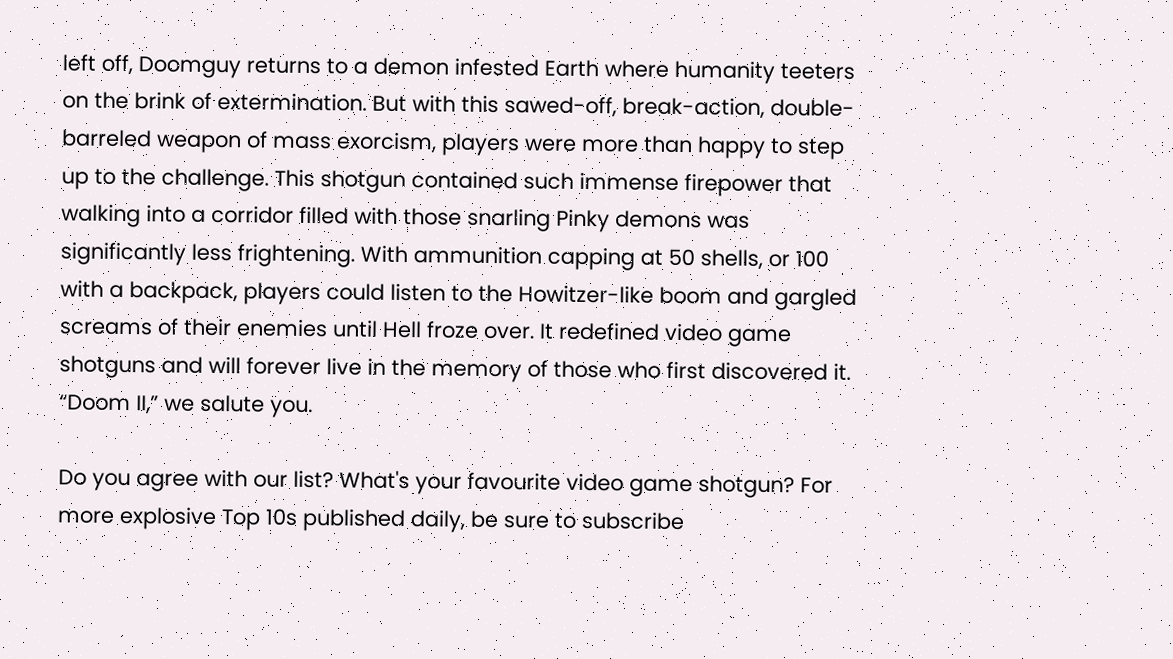left off, Doomguy returns to a demon infested Earth where humanity teeters on the brink of extermination. But with this sawed-off, break-action, double-barreled weapon of mass exorcism, players were more than happy to step up to the challenge. This shotgun contained such immense firepower that walking into a corridor filled with those snarling Pinky demons was significantly less frightening. With ammunition capping at 50 shells, or 100 with a backpack, players could listen to the Howitzer-like boom and gargled screams of their enemies until Hell froze over. It redefined video game shotguns and will forever live in the memory of those who first discovered it. “Doom II,” we salute you.

Do you agree with our list? What's your favourite video game shotgun? For more explosive Top 10s published daily, be sure to subscribe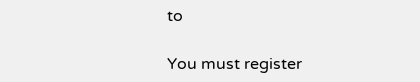to

You must register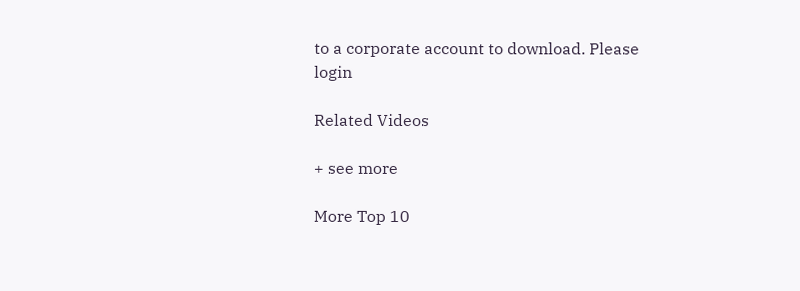to a corporate account to download. Please login

Related Videos

+ see more

More Top 10